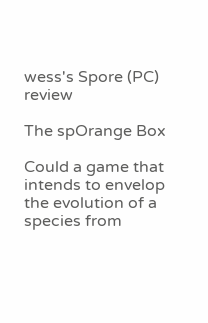wess's Spore (PC) review

The spOrange Box

Could a game that intends to envelop the evolution of a species from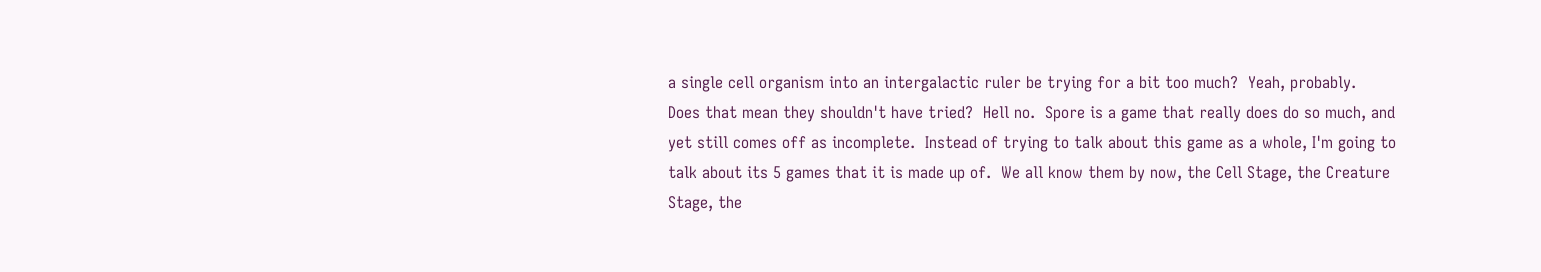a single cell organism into an intergalactic ruler be trying for a bit too much?  Yeah, probably.  Does that mean they shouldn't have tried?  Hell no.  Spore is a game that really does do so much, and yet still comes off as incomplete.  Instead of trying to talk about this game as a whole, I'm going to talk about its 5 games that it is made up of.  We all know them by now, the Cell Stage, the Creature Stage, the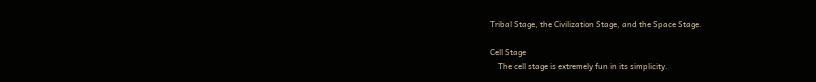Tribal Stage, the Civilization Stage, and the Space Stage.

Cell Stage
    The cell stage is extremely fun in its simplicity.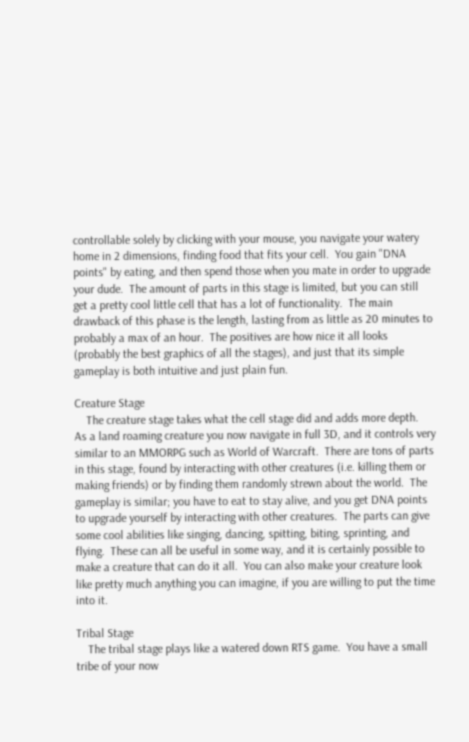controllable solely by clicking with your mouse, you navigate your watery home in 2 dimensions, finding food that fits your cell.  You gain "DNA points" by eating, and then spend those when you mate in order to upgrade your dude.  The amount of parts in this stage is limited, but you can still get a pretty cool little cell that has a lot of functionality.  The main drawback of this phase is the length, lasting from as little as 20 minutes to probably a max of an hour.  The positives are how nice it all looks (probably the best graphics of all the stages), and just that its simple gameplay is both intuitive and just plain fun.

Creature Stage
    The creature stage takes what the cell stage did and adds more depth.  As a land roaming creature you now navigate in full 3D, and it controls very similar to an MMORPG such as World of Warcraft.  There are tons of parts in this stage, found by interacting with other creatures (i.e. killing them or making friends) or by finding them randomly strewn about the world.  The gameplay is similar; you have to eat to stay alive, and you get DNA points to upgrade yourself by interacting with other creatures.  The parts can give some cool abilities like singing, dancing, spitting, biting, sprinting, and flying.  These can all be useful in some way, and it is certainly possible to make a creature that can do it all.  You can also make your creature look like pretty much anything you can imagine, if you are willing to put the time into it.

Tribal Stage
    The tribal stage plays like a watered down RTS game.  You have a small tribe of your now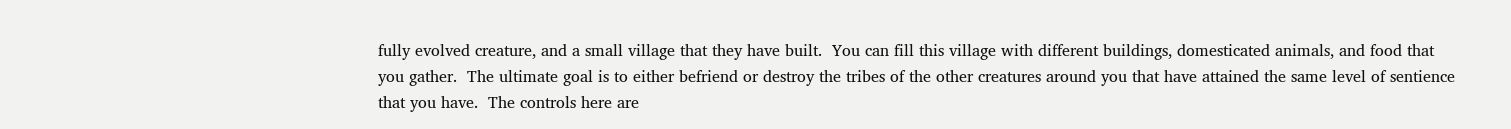fully evolved creature, and a small village that they have built.  You can fill this village with different buildings, domesticated animals, and food that you gather.  The ultimate goal is to either befriend or destroy the tribes of the other creatures around you that have attained the same level of sentience that you have.  The controls here are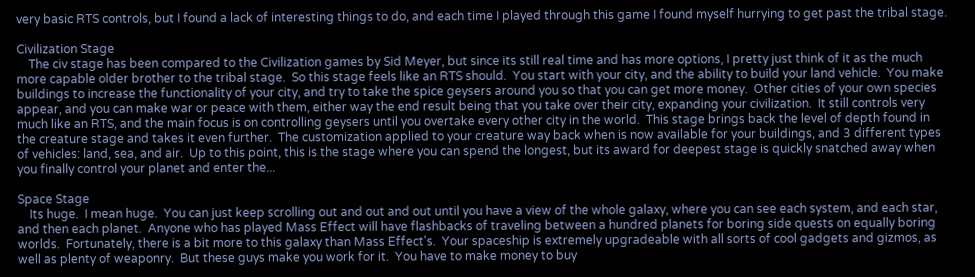very basic RTS controls, but I found a lack of interesting things to do, and each time I played through this game I found myself hurrying to get past the tribal stage.

Civilization Stage
    The civ stage has been compared to the Civilization games by Sid Meyer, but since its still real time and has more options, I pretty just think of it as the much more capable older brother to the tribal stage.  So this stage feels like an RTS should.  You start with your city, and the ability to build your land vehicle.  You make buildings to increase the functionality of your city, and try to take the spice geysers around you so that you can get more money.  Other cities of your own species appear, and you can make war or peace with them, either way the end result being that you take over their city, expanding your civilization.  It still controls very much like an RTS, and the main focus is on controlling geysers until you overtake every other city in the world.  This stage brings back the level of depth found in the creature stage and takes it even further.  The customization applied to your creature way back when is now available for your buildings, and 3 different types of vehicles: land, sea, and air.  Up to this point, this is the stage where you can spend the longest, but its award for deepest stage is quickly snatched away when you finally control your planet and enter the...

Space Stage
    Its huge.  I mean huge.  You can just keep scrolling out and out and out until you have a view of the whole galaxy, where you can see each system, and each star, and then each planet.  Anyone who has played Mass Effect will have flashbacks of traveling between a hundred planets for boring side quests on equally boring worlds.  Fortunately, there is a bit more to this galaxy than Mass Effect's.  Your spaceship is extremely upgradeable with all sorts of cool gadgets and gizmos, as well as plenty of weaponry.  But these guys make you work for it.  You have to make money to buy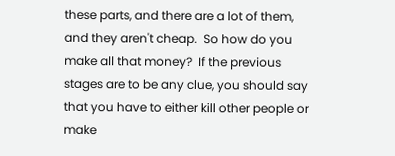these parts, and there are a lot of them, and they aren't cheap.  So how do you make all that money?  If the previous stages are to be any clue, you should say that you have to either kill other people or make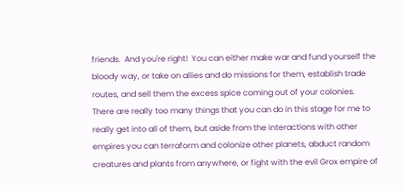friends.  And you're right!  You can either make war and fund yourself the bloody way, or take on allies and do missions for them, establish trade routes, and sell them the excess spice coming out of your colonies.  There are really too many things that you can do in this stage for me to really get into all of them, but aside from the interactions with other empires you can terraform and colonize other planets, abduct random creatures and plants from anywhere, or fight with the evil Grox empire of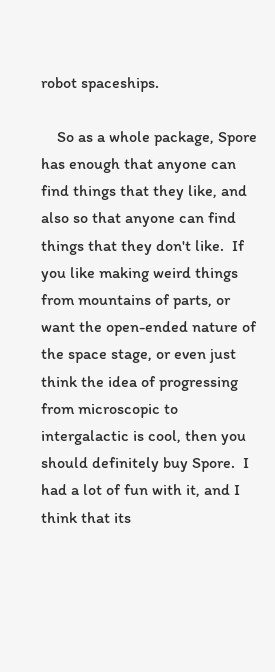robot spaceships.

    So as a whole package, Spore has enough that anyone can find things that they like, and also so that anyone can find things that they don't like.  If you like making weird things from mountains of parts, or want the open-ended nature of the space stage, or even just think the idea of progressing from microscopic to intergalactic is cool, then you should definitely buy Spore.  I had a lot of fun with it, and I think that its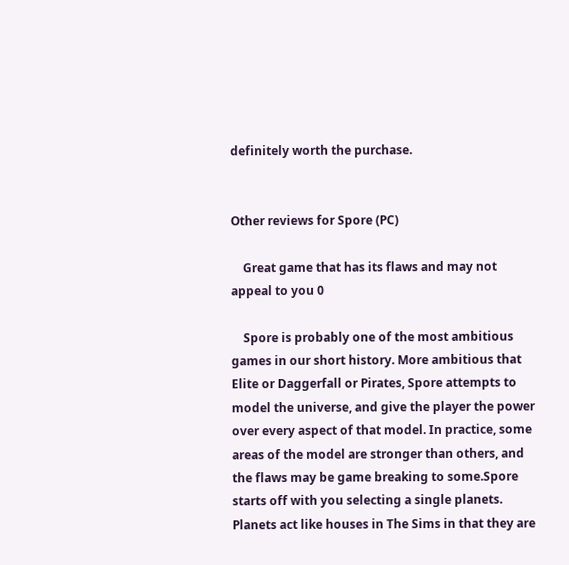definitely worth the purchase.


Other reviews for Spore (PC)

    Great game that has its flaws and may not appeal to you 0

    Spore is probably one of the most ambitious games in our short history. More ambitious that Elite or Daggerfall or Pirates, Spore attempts to model the universe, and give the player the power over every aspect of that model. In practice, some areas of the model are stronger than others, and the flaws may be game breaking to some.Spore starts off with you selecting a single planets. Planets act like houses in The Sims in that they are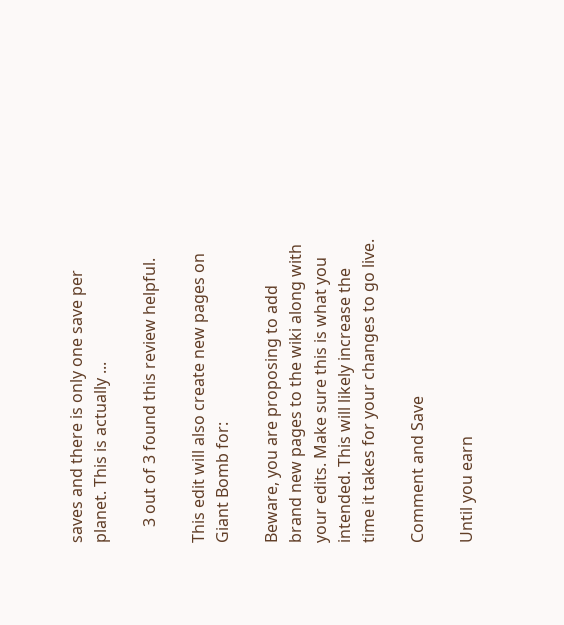saves and there is only one save per planet. This is actually ...

    3 out of 3 found this review helpful.

This edit will also create new pages on Giant Bomb for:

Beware, you are proposing to add brand new pages to the wiki along with your edits. Make sure this is what you intended. This will likely increase the time it takes for your changes to go live.

Comment and Save

Until you earn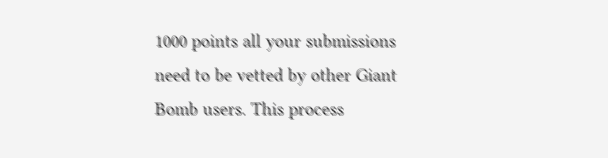1000 points all your submissions need to be vetted by other Giant Bomb users. This process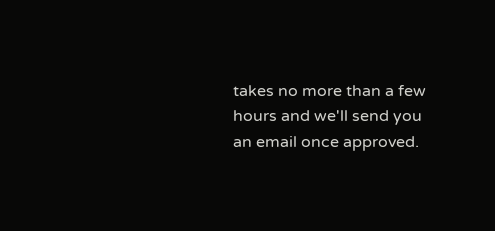takes no more than a few hours and we'll send you an email once approved.